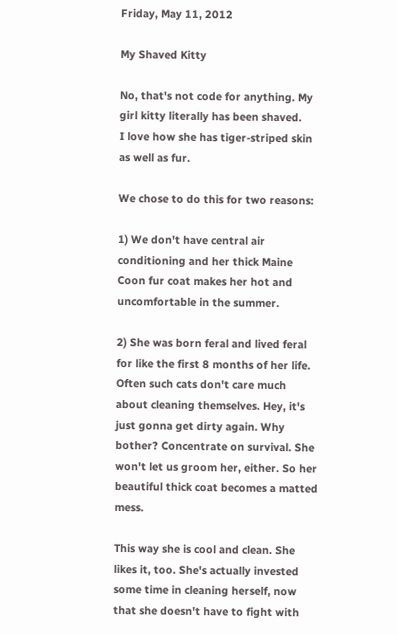Friday, May 11, 2012

My Shaved Kitty

No, that's not code for anything. My girl kitty literally has been shaved.
I love how she has tiger-striped skin as well as fur.

We chose to do this for two reasons:

1) We don't have central air conditioning and her thick Maine Coon fur coat makes her hot and uncomfortable in the summer.

2) She was born feral and lived feral for like the first 8 months of her life. Often such cats don't care much about cleaning themselves. Hey, it's just gonna get dirty again. Why bother? Concentrate on survival. She won't let us groom her, either. So her beautiful thick coat becomes a matted mess.

This way she is cool and clean. She likes it, too. She's actually invested some time in cleaning herself, now that she doesn't have to fight with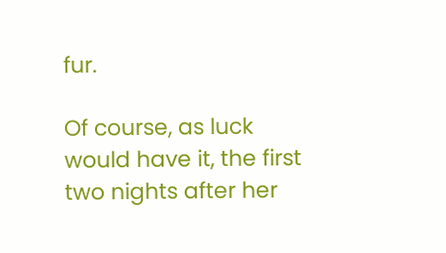fur.

Of course, as luck would have it, the first two nights after her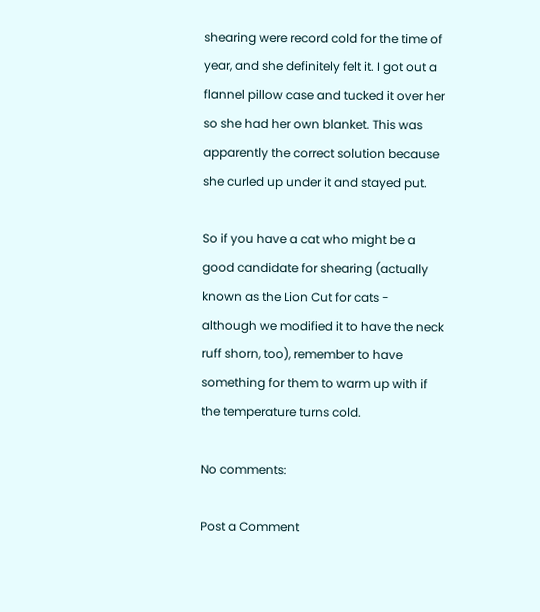shearing were record cold for the time of year, and she definitely felt it. I got out a flannel pillow case and tucked it over her so she had her own blanket. This was apparently the correct solution because she curled up under it and stayed put.

So if you have a cat who might be a good candidate for shearing (actually known as the Lion Cut for cats - although we modified it to have the neck ruff shorn, too), remember to have something for them to warm up with if the temperature turns cold.

No comments:

Post a Comment